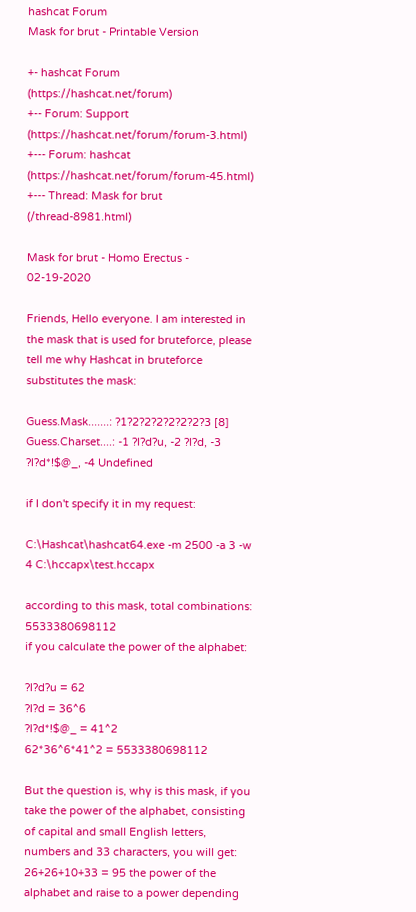hashcat Forum
Mask for brut - Printable Version

+- hashcat Forum (https://hashcat.net/forum)
+-- Forum: Support (https://hashcat.net/forum/forum-3.html)
+--- Forum: hashcat (https://hashcat.net/forum/forum-45.html)
+--- Thread: Mask for brut (/thread-8981.html)

Mask for brut - Homo Erectus - 02-19-2020

Friends, Hello everyone. I am interested in the mask that is used for bruteforce, please tell me why Hashcat in bruteforce substitutes the mask:

Guess.Mask.......: ?1?2?2?2?2?2?2?3 [8]
Guess.Charset....: -1 ?l?d?u, -2 ?l?d, -3 ?l?d*!$@_, -4 Undefined

if I don't specify it in my request:

C:\Hashcat\hashcat64.exe -m 2500 -a 3 -w 4 C:\hccapx\test.hccapx

according to this mask, total combinations: 5533380698112
if you calculate the power of the alphabet:

?l?d?u = 62
?l?d = 36^6
?l?d*!$@_ = 41^2
62*36^6*41^2 = 5533380698112

But the question is, why is this mask, if you take the power of the alphabet, consisting of capital and small English letters, numbers and 33 characters, you will get: 26+26+10+33 = 95 the power of the alphabet and raise to a power depending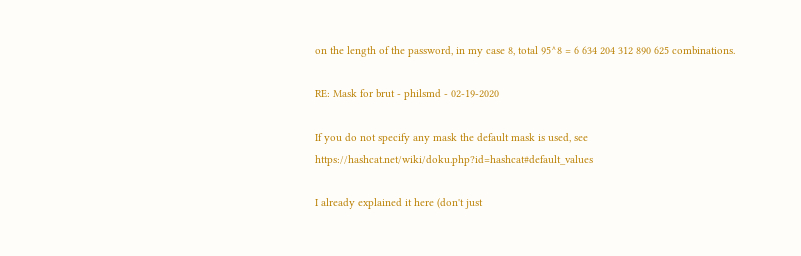on the length of the password, in my case 8, total 95^8 = 6 634 204 312 890 625 combinations.

RE: Mask for brut - philsmd - 02-19-2020

If you do not specify any mask the default mask is used, see https://hashcat.net/wiki/doku.php?id=hashcat#default_values

I already explained it here (don't just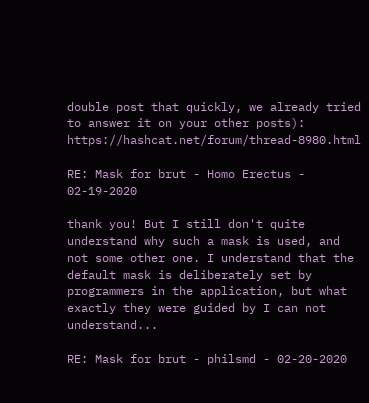double post that quickly, we already tried to answer it on your other posts): https://hashcat.net/forum/thread-8980.html

RE: Mask for brut - Homo Erectus - 02-19-2020

thank you! But I still don't quite understand why such a mask is used, and not some other one. I understand that the default mask is deliberately set by programmers in the application, but what exactly they were guided by I can not understand...

RE: Mask for brut - philsmd - 02-20-2020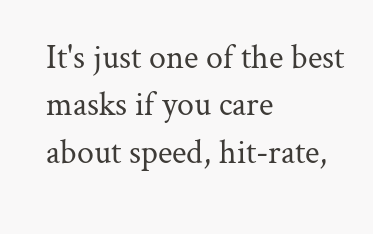It's just one of the best masks if you care about speed, hit-rate,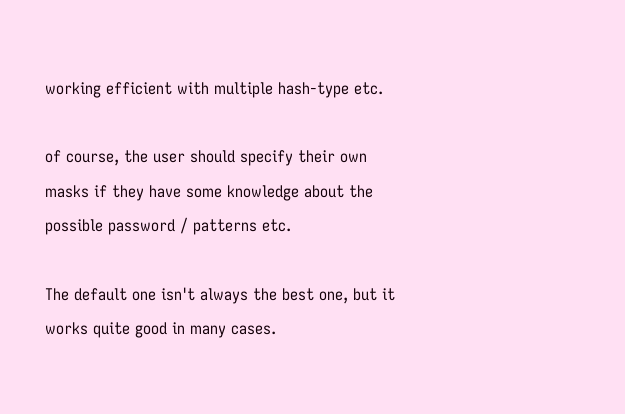working efficient with multiple hash-type etc.

of course, the user should specify their own masks if they have some knowledge about the possible password / patterns etc.

The default one isn't always the best one, but it works quite good in many cases.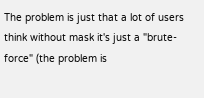The problem is just that a lot of users think without mask it's just a "brute-force" (the problem is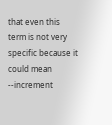that even this term is not very specific because it could mean --increment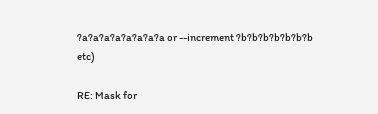?a?a?a?a?a?a?a?a or --increment ?b?b?b?b?b?b?b etc)

RE: Mask for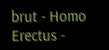brut - Homo Erectus -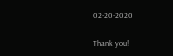02-20-2020

Thank you!